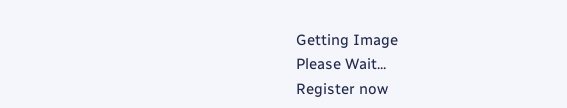Getting Image
Please Wait...
Register now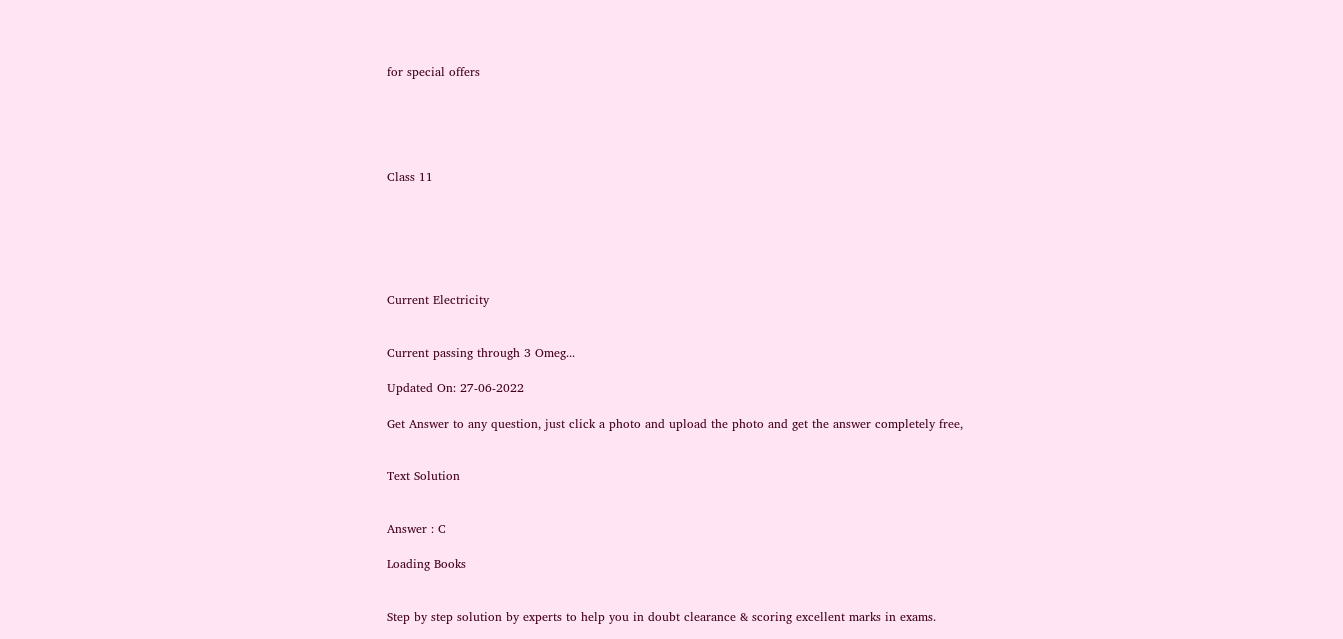for special offers





Class 11






Current Electricity


Current passing through 3 Omeg...

Updated On: 27-06-2022

Get Answer to any question, just click a photo and upload the photo and get the answer completely free,


Text Solution


Answer : C

Loading Books


Step by step solution by experts to help you in doubt clearance & scoring excellent marks in exams.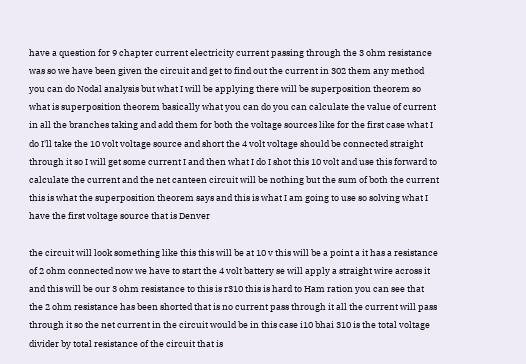have a question for 9 chapter current electricity current passing through the 3 ohm resistance was so we have been given the circuit and get to find out the current in 302 them any method you can do Nodal analysis but what I will be applying there will be superposition theorem so what is superposition theorem basically what you can do you can calculate the value of current in all the branches taking and add them for both the voltage sources like for the first case what I do I'll take the 10 volt voltage source and short the 4 volt voltage should be connected straight through it so I will get some current I and then what I do I shot this 10 volt and use this forward to calculate the current and the net canteen circuit will be nothing but the sum of both the current this is what the superposition theorem says and this is what I am going to use so solving what I have the first voltage source that is Denver

the circuit will look something like this this will be at 10 v this will be a point a it has a resistance of 2 ohm connected now we have to start the 4 volt battery se will apply a straight wire across it and this will be our 3 ohm resistance to this is r310 this is hard to Ham ration you can see that the 2 ohm resistance has been shorted that is no current pass through it all the current will pass through it so the net current in the circuit would be in this case i10 bhai 310 is the total voltage divider by total resistance of the circuit that is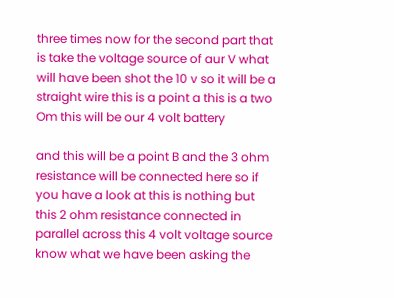three times now for the second part that is take the voltage source of aur V what will have been shot the 10 v so it will be a straight wire this is a point a this is a two Om this will be our 4 volt battery

and this will be a point B and the 3 ohm resistance will be connected here so if you have a look at this is nothing but this 2 ohm resistance connected in parallel across this 4 volt voltage source know what we have been asking the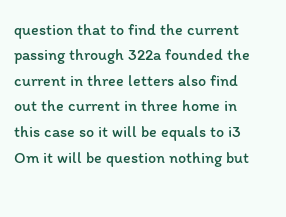question that to find the current passing through 322a founded the current in three letters also find out the current in three home in this case so it will be equals to i3 Om it will be question nothing but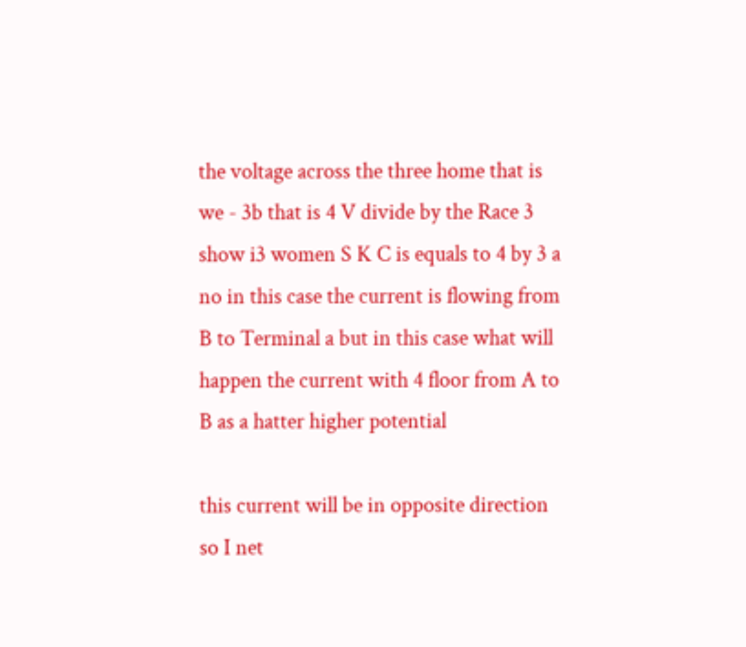the voltage across the three home that is we - 3b that is 4 V divide by the Race 3 show i3 women S K C is equals to 4 by 3 a no in this case the current is flowing from B to Terminal a but in this case what will happen the current with 4 floor from A to B as a hatter higher potential

this current will be in opposite direction so I net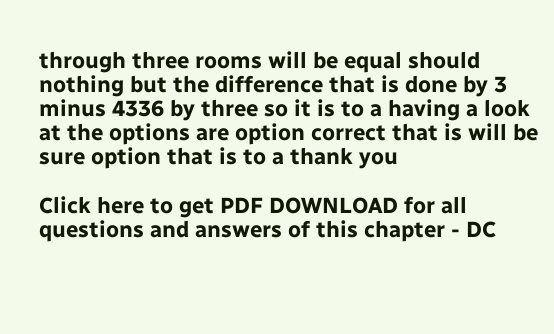through three rooms will be equal should nothing but the difference that is done by 3 minus 4336 by three so it is to a having a look at the options are option correct that is will be sure option that is to a thank you

Click here to get PDF DOWNLOAD for all questions and answers of this chapter - DC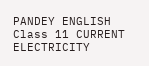PANDEY ENGLISH Class 11 CURRENT ELECTRICITY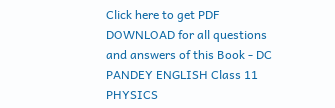Click here to get PDF DOWNLOAD for all questions and answers of this Book - DC PANDEY ENGLISH Class 11 PHYSICS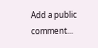Add a public comment...